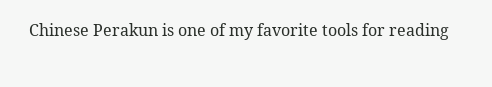Chinese Perakun is one of my favorite tools for reading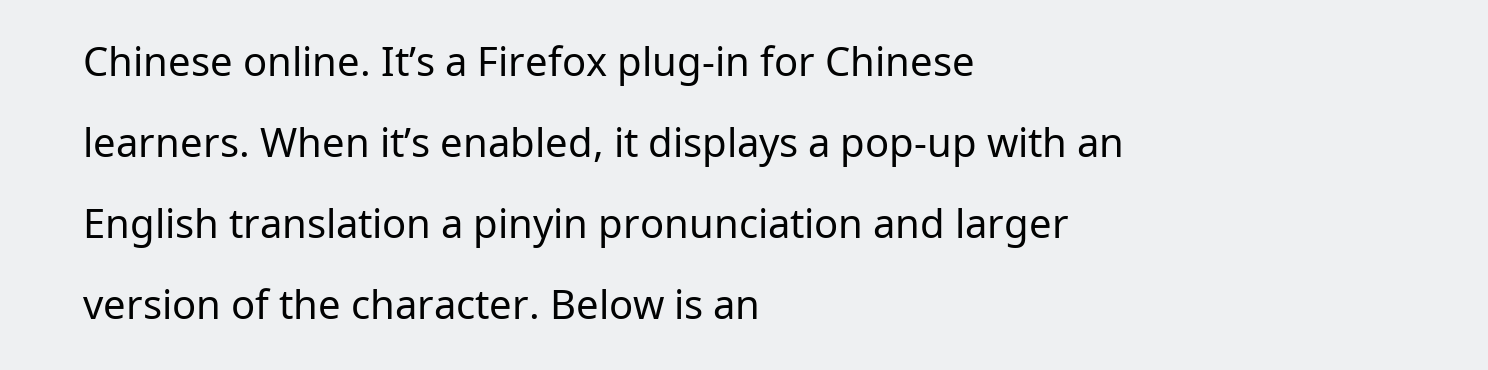Chinese online. It’s a Firefox plug-in for Chinese learners. When it’s enabled, it displays a pop-up with an English translation a pinyin pronunciation and larger version of the character. Below is an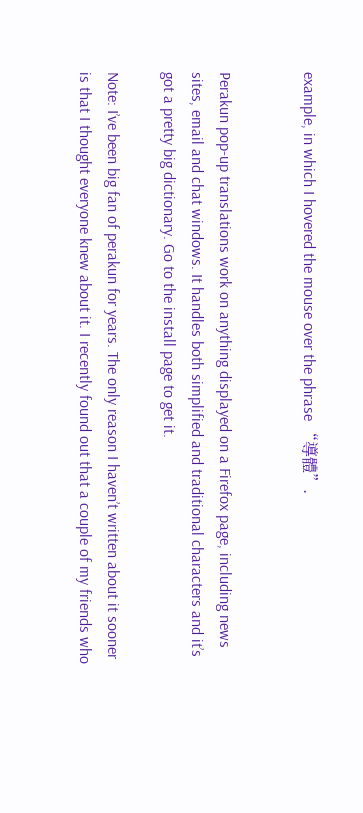example, in which I hovered the mouse over the phrase “導體”.


Perakun pop-up translations work on anything displayed on a Firefox page, including news sites, email and chat windows. It handles both simplified and traditional characters and it’s got a pretty big dictionary. Go to the install page to get it.

Note: I’ve been big fan of perakun for years. The only reason I haven’t written about it sooner is that I thought everyone knew about it. I recently found out that a couple of my friends who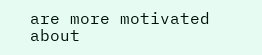are more motivated about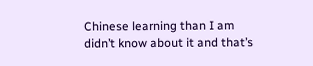Chinese learning than I am didn’t know about it and that’s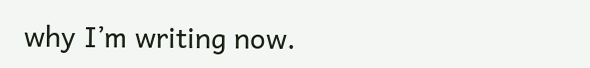why I’m writing now.